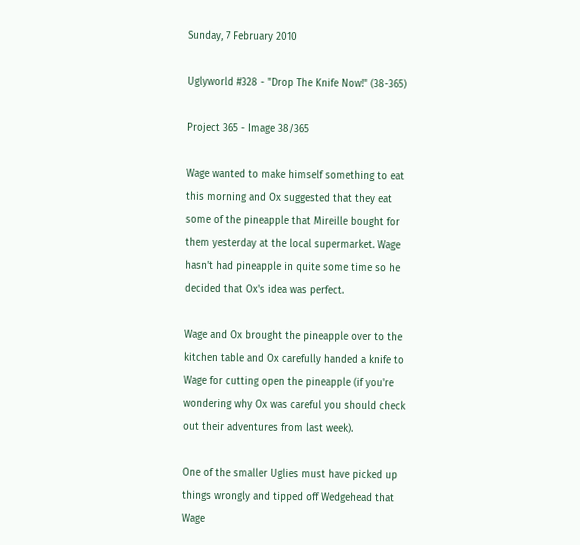Sunday, 7 February 2010

Uglyworld #328 - "Drop The Knife Now!" (38-365)

Project 365 - Image 38/365

Wage wanted to make himself something to eat this morning and Ox suggested that they eat some of the pineapple that Mireille bought for them yesterday at the local supermarket. Wage hasn't had pineapple in quite some time so he decided that Ox's idea was perfect.

Wage and Ox brought the pineapple over to the kitchen table and Ox carefully handed a knife to Wage for cutting open the pineapple (if you're wondering why Ox was careful you should check out their adventures from last week).

One of the smaller Uglies must have picked up things wrongly and tipped off Wedgehead that Wage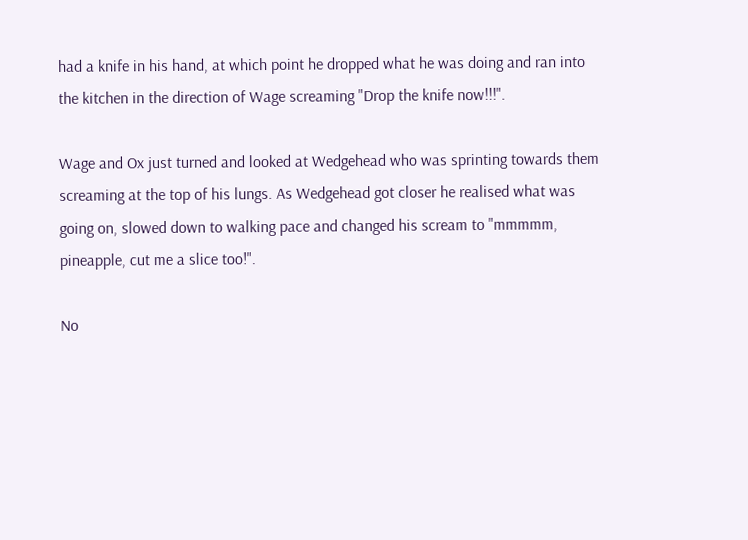had a knife in his hand, at which point he dropped what he was doing and ran into the kitchen in the direction of Wage screaming "Drop the knife now!!!".

Wage and Ox just turned and looked at Wedgehead who was sprinting towards them screaming at the top of his lungs. As Wedgehead got closer he realised what was going on, slowed down to walking pace and changed his scream to "mmmmm, pineapple, cut me a slice too!".

No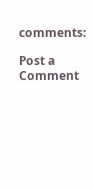comments:

Post a Comment